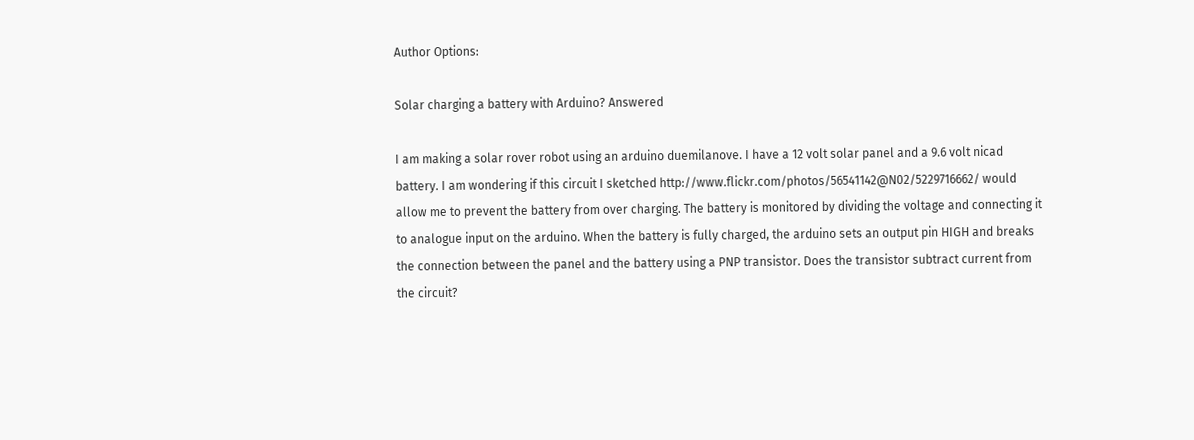Author Options:

Solar charging a battery with Arduino? Answered

I am making a solar rover robot using an arduino duemilanove. I have a 12 volt solar panel and a 9.6 volt nicad battery. I am wondering if this circuit I sketched http://www.flickr.com/photos/56541142@N02/5229716662/ would allow me to prevent the battery from over charging. The battery is monitored by dividing the voltage and connecting it to analogue input on the arduino. When the battery is fully charged, the arduino sets an output pin HIGH and breaks the connection between the panel and the battery using a PNP transistor. Does the transistor subtract current from the circuit?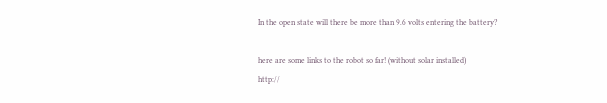In the open state will there be more than 9.6 volts entering the battery?

here are some links to the robot so far! (without solar installed)
http://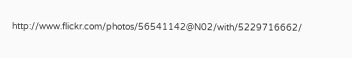http://www.flickr.com/photos/56541142@N02/with/5229716662/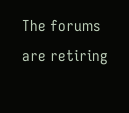The forums are retiring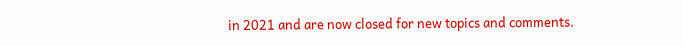in 2021 and are now closed for new topics and comments.